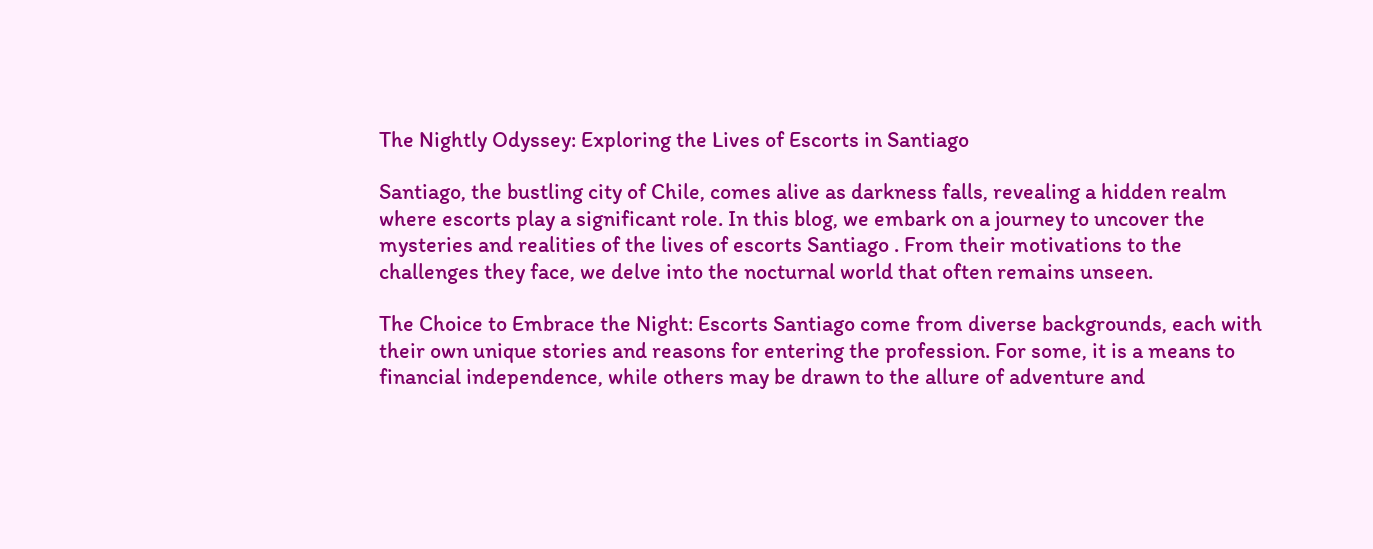The Nightly Odyssey: Exploring the Lives of Escorts in Santiago

Santiago, the bustling city of Chile, comes alive as darkness falls, revealing a hidden realm where escorts play a significant role. In this blog, we embark on a journey to uncover the mysteries and realities of the lives of escorts Santiago . From their motivations to the challenges they face, we delve into the nocturnal world that often remains unseen.

The Choice to Embrace the Night: Escorts Santiago come from diverse backgrounds, each with their own unique stories and reasons for entering the profession. For some, it is a means to financial independence, while others may be drawn to the allure of adventure and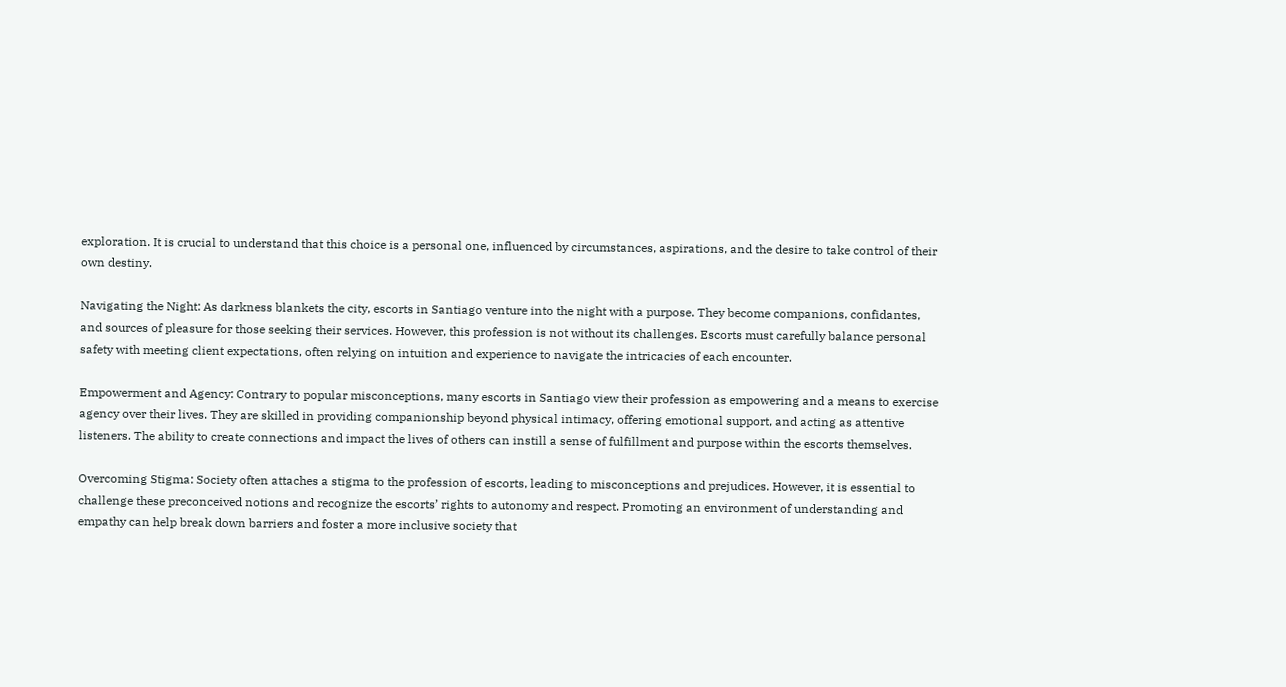exploration. It is crucial to understand that this choice is a personal one, influenced by circumstances, aspirations, and the desire to take control of their own destiny.

Navigating the Night: As darkness blankets the city, escorts in Santiago venture into the night with a purpose. They become companions, confidantes, and sources of pleasure for those seeking their services. However, this profession is not without its challenges. Escorts must carefully balance personal safety with meeting client expectations, often relying on intuition and experience to navigate the intricacies of each encounter.

Empowerment and Agency: Contrary to popular misconceptions, many escorts in Santiago view their profession as empowering and a means to exercise agency over their lives. They are skilled in providing companionship beyond physical intimacy, offering emotional support, and acting as attentive listeners. The ability to create connections and impact the lives of others can instill a sense of fulfillment and purpose within the escorts themselves.

Overcoming Stigma: Society often attaches a stigma to the profession of escorts, leading to misconceptions and prejudices. However, it is essential to challenge these preconceived notions and recognize the escorts’ rights to autonomy and respect. Promoting an environment of understanding and empathy can help break down barriers and foster a more inclusive society that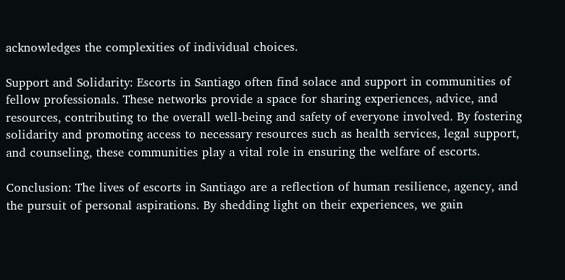acknowledges the complexities of individual choices.

Support and Solidarity: Escorts in Santiago often find solace and support in communities of fellow professionals. These networks provide a space for sharing experiences, advice, and resources, contributing to the overall well-being and safety of everyone involved. By fostering solidarity and promoting access to necessary resources such as health services, legal support, and counseling, these communities play a vital role in ensuring the welfare of escorts.

Conclusion: The lives of escorts in Santiago are a reflection of human resilience, agency, and the pursuit of personal aspirations. By shedding light on their experiences, we gain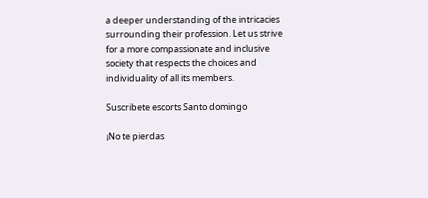a deeper understanding of the intricacies surrounding their profession. Let us strive for a more compassionate and inclusive society that respects the choices and individuality of all its members.

Suscribete escorts Santo domingo

¡No te pierdas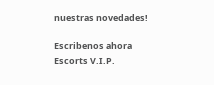nuestras novedades!

Escribenos ahora
Escorts V.I.P.